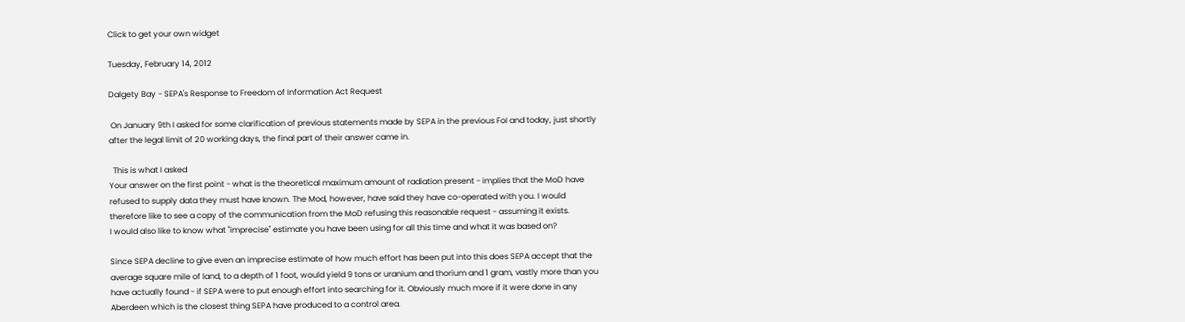Click to get your own widget

Tuesday, February 14, 2012

Dalgety Bay - SEPA's Response to Freedom of Information Act Request

 On January 9th I asked for some clarification of previous statements made by SEPA in the previous FoI and today, just shortly after the legal limit of 20 working days, the final part of their answer came in.

  This is what I asked
Your answer on the first point - what is the theoretical maximum amount of radiation present - implies that the MoD have refused to supply data they must have known. The Mod, however, have said they have co-operated with you. I would therefore like to see a copy of the communication from the MoD refusing this reasonable request - assuming it exists.
I would also like to know what "imprecise" estimate you have been using for all this time and what it was based on?

Since SEPA decline to give even an imprecise estimate of how much effort has been put into this does SEPA accept that the average square mile of land, to a depth of 1 foot, would yield 9 tons or uranium and thorium and 1 gram, vastly more than you have actually found - if SEPA were to put enough effort into searching for it. Obviously much more if it were done in any Aberdeen which is the closest thing SEPA have produced to a control area.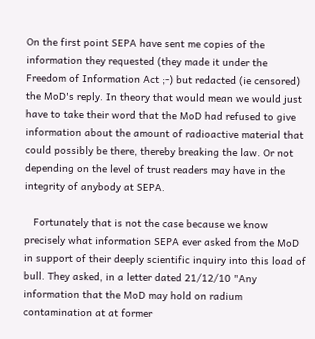On the first point SEPA have sent me copies of the information they requested (they made it under the Freedom of Information Act ;-) but redacted (ie censored) the MoD's reply. In theory that would mean we would just have to take their word that the MoD had refused to give information about the amount of radioactive material that could possibly be there, thereby breaking the law. Or not depending on the level of trust readers may have in the integrity of anybody at SEPA.

   Fortunately that is not the case because we know precisely what information SEPA ever asked from the MoD in support of their deeply scientific inquiry into this load of bull. They asked, in a letter dated 21/12/10 "Any information that the MoD may hold on radium contamination at at former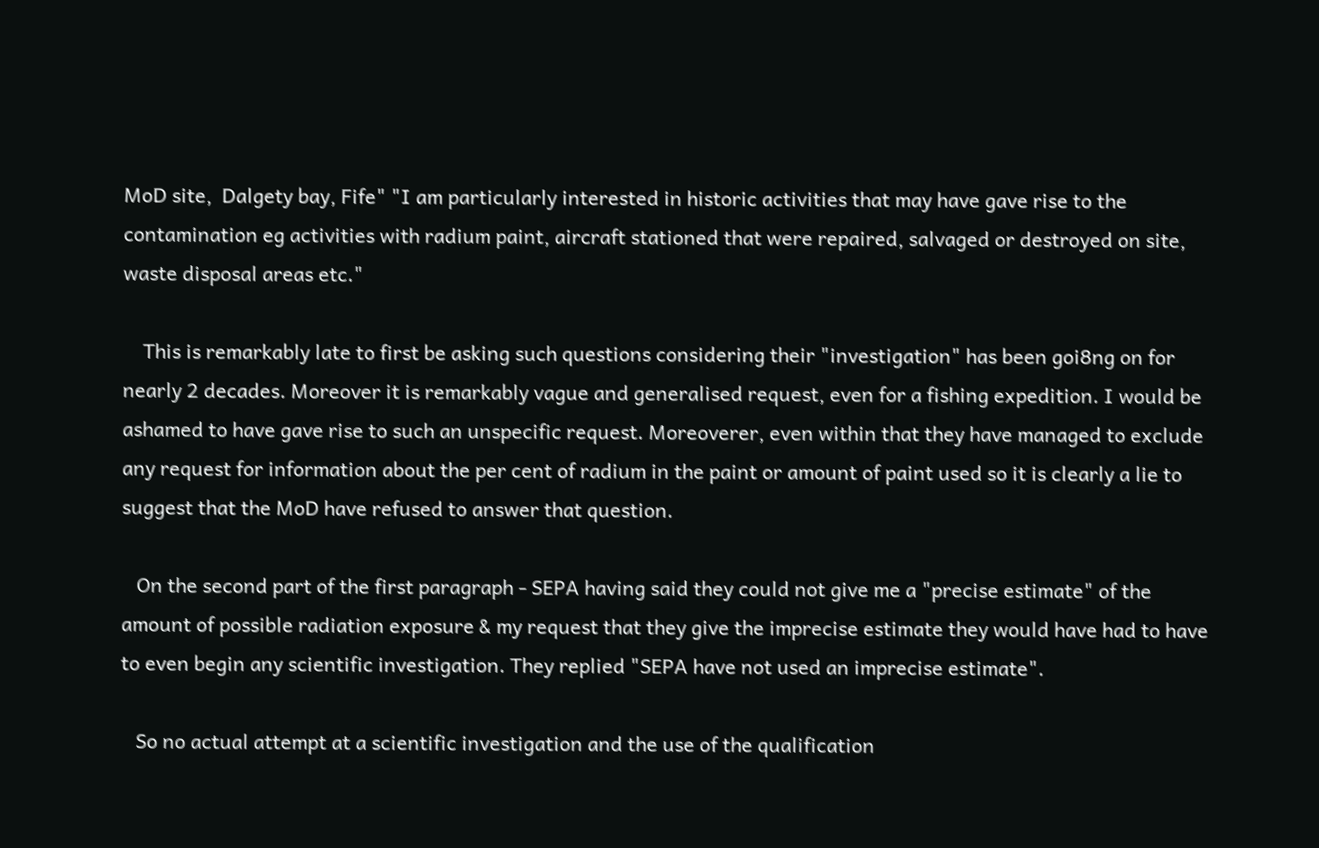MoD site,  Dalgety bay, Fife" "I am particularly interested in historic activities that may have gave rise to the contamination eg activities with radium paint, aircraft stationed that were repaired, salvaged or destroyed on site, waste disposal areas etc."

    This is remarkably late to first be asking such questions considering their "investigation" has been goi8ng on for nearly 2 decades. Moreover it is remarkably vague and generalised request, even for a fishing expedition. I would be ashamed to have gave rise to such an unspecific request. Moreoverer, even within that they have managed to exclude any request for information about the per cent of radium in the paint or amount of paint used so it is clearly a lie to suggest that the MoD have refused to answer that question.

   On the second part of the first paragraph - SEPA having said they could not give me a "precise estimate" of the amount of possible radiation exposure & my request that they give the imprecise estimate they would have had to have to even begin any scientific investigation. They replied "SEPA have not used an imprecise estimate".

   So no actual attempt at a scientific investigation and the use of the qualification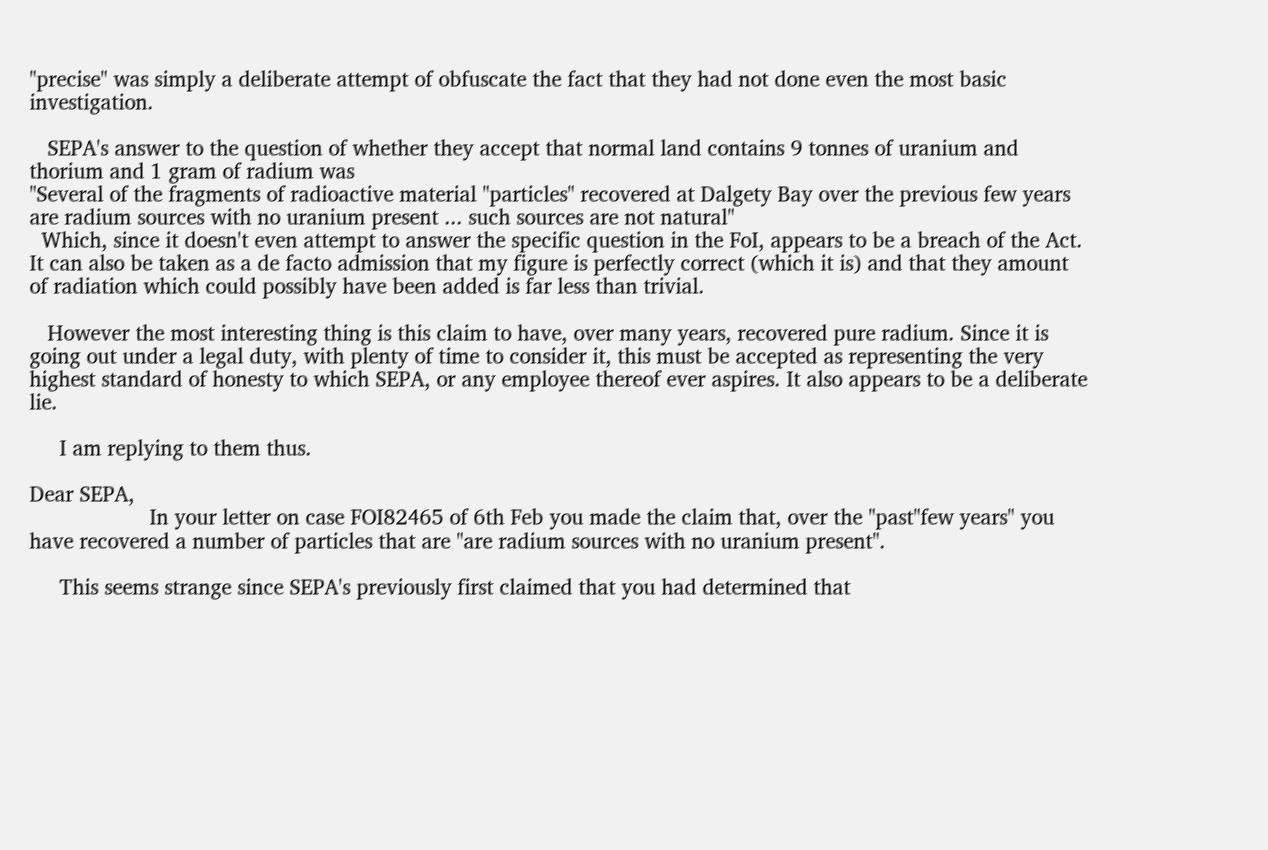"precise" was simply a deliberate attempt of obfuscate the fact that they had not done even the most basic investigation.

   SEPA's answer to the question of whether they accept that normal land contains 9 tonnes of uranium and thorium and 1 gram of radium was
"Several of the fragments of radioactive material "particles" recovered at Dalgety Bay over the previous few years are radium sources with no uranium present ... such sources are not natural"
  Which, since it doesn't even attempt to answer the specific question in the FoI, appears to be a breach of the Act. It can also be taken as a de facto admission that my figure is perfectly correct (which it is) and that they amount of radiation which could possibly have been added is far less than trivial.

   However the most interesting thing is this claim to have, over many years, recovered pure radium. Since it is going out under a legal duty, with plenty of time to consider it, this must be accepted as representing the very highest standard of honesty to which SEPA, or any employee thereof ever aspires. It also appears to be a deliberate lie.

     I am replying to them thus.

Dear SEPA,
                    In your letter on case FOI82465 of 6th Feb you made the claim that, over the "past"few years" you have recovered a number of particles that are "are radium sources with no uranium present".

     This seems strange since SEPA's previously first claimed that you had determined that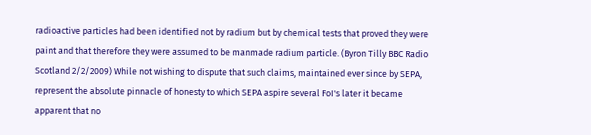radioactive particles had been identified not by radium but by chemical tests that proved they were paint and that therefore they were assumed to be manmade radium particle. (Byron Tilly BBC Radio Scotland 2/2/2009) While not wishing to dispute that such claims, maintained ever since by SEPA, represent the absolute pinnacle of honesty to which SEPA aspire several FoI's later it became apparent that no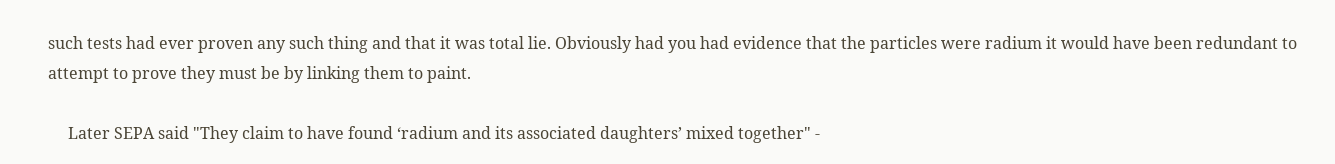such tests had ever proven any such thing and that it was total lie. Obviously had you had evidence that the particles were radium it would have been redundant to attempt to prove they must be by linking them to paint.

     Later SEPA said "They claim to have found ‘radium and its associated daughters’ mixed together" -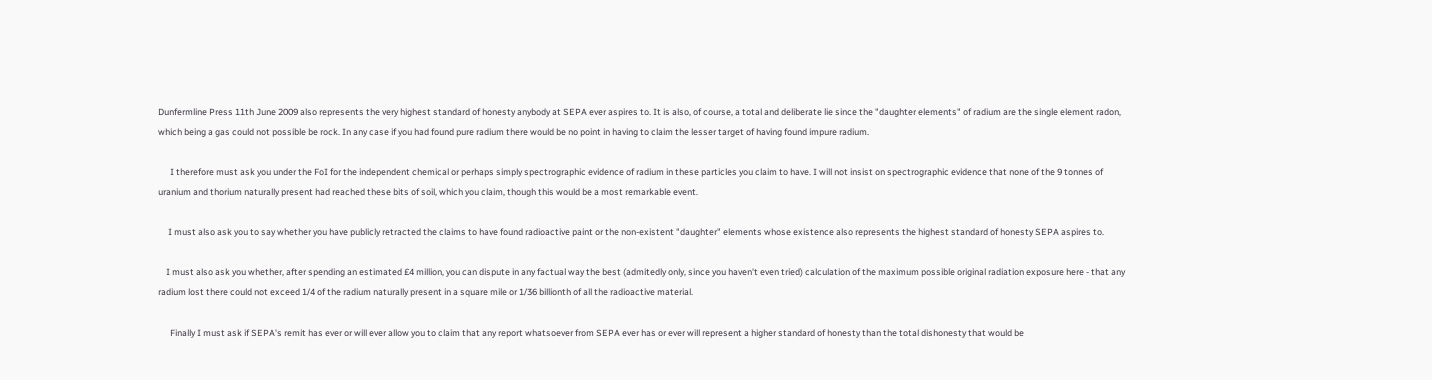Dunfermline Press 11th June 2009 also represents the very highest standard of honesty anybody at SEPA ever aspires to. It is also, of course, a total and deliberate lie since the "daughter elements" of radium are the single element radon, which being a gas could not possible be rock. In any case if you had found pure radium there would be no point in having to claim the lesser target of having found impure radium.

      I therefore must ask you under the FoI for the independent chemical or perhaps simply spectrographic evidence of radium in these particles you claim to have. I will not insist on spectrographic evidence that none of the 9 tonnes of uranium and thorium naturally present had reached these bits of soil, which you claim, though this would be a most remarkable event.

     I must also ask you to say whether you have publicly retracted the claims to have found radioactive paint or the non-existent "daughter" elements whose existence also represents the highest standard of honesty SEPA aspires to.

    I must also ask you whether, after spending an estimated £4 million, you can dispute in any factual way the best (admitedly only, since you haven't even tried) calculation of the maximum possible original radiation exposure here - that any radium lost there could not exceed 1/4 of the radium naturally present in a square mile or 1/36 billionth of all the radioactive material.

      Finally I must ask if SEPA's remit has ever or will ever allow you to claim that any report whatsoever from SEPA ever has or ever will represent a higher standard of honesty than the total dishonesty that would be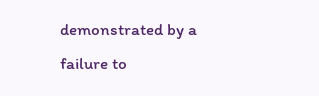demonstrated by a failure to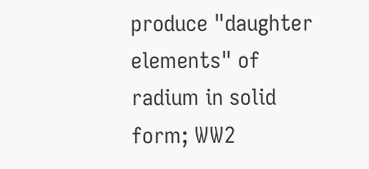produce "daughter elements" of radium in solid form; WW2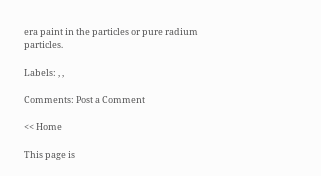era paint in the particles or pure radium particles.

Labels: , ,

Comments: Post a Comment

<< Home

This page is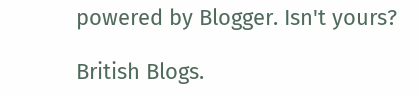powered by Blogger. Isn't yours?

British Blogs.